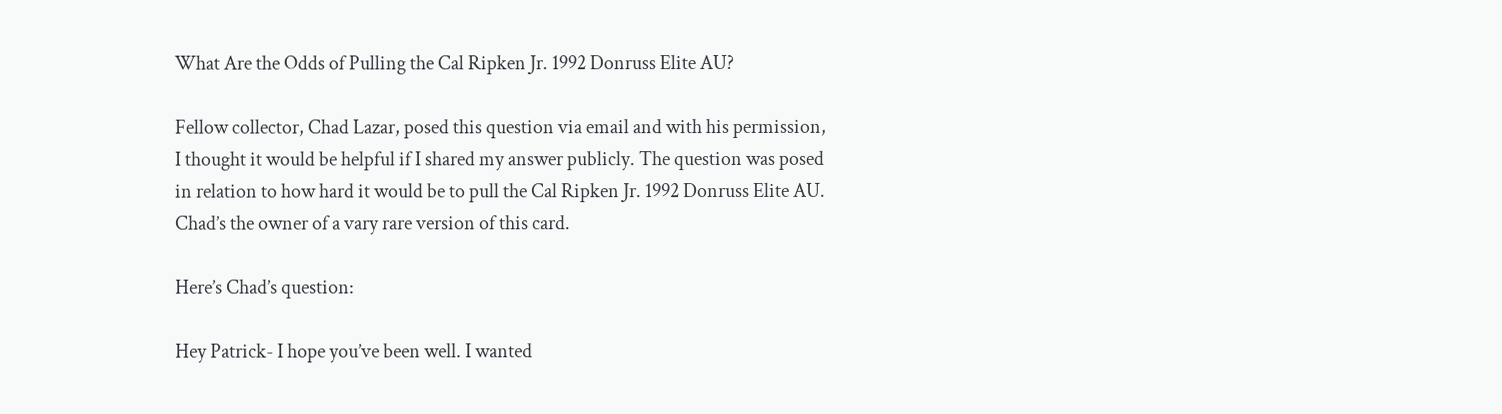What Are the Odds of Pulling the Cal Ripken Jr. 1992 Donruss Elite AU?

Fellow collector, Chad Lazar, posed this question via email and with his permission, I thought it would be helpful if I shared my answer publicly. The question was posed in relation to how hard it would be to pull the Cal Ripken Jr. 1992 Donruss Elite AU. Chad’s the owner of a vary rare version of this card.

Here’s Chad’s question:

Hey Patrick- I hope you’ve been well. I wanted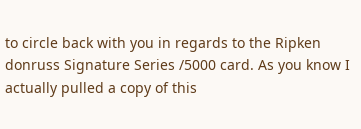to circle back with you in regards to the Ripken donruss Signature Series /5000 card. As you know I actually pulled a copy of this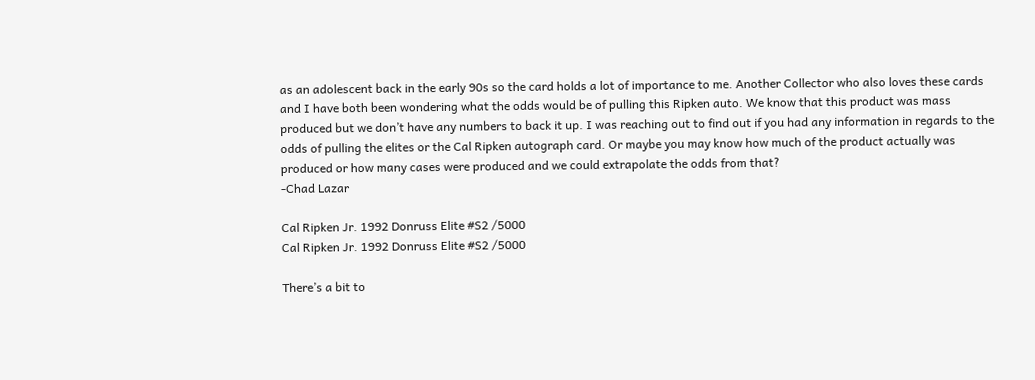as an adolescent back in the early 90s so the card holds a lot of importance to me. Another Collector who also loves these cards and I have both been wondering what the odds would be of pulling this Ripken auto. We know that this product was mass produced but we don’t have any numbers to back it up. I was reaching out to find out if you had any information in regards to the odds of pulling the elites or the Cal Ripken autograph card. Or maybe you may know how much of the product actually was produced or how many cases were produced and we could extrapolate the odds from that?
-Chad Lazar

Cal Ripken Jr. 1992 Donruss Elite #S2 /5000
Cal Ripken Jr. 1992 Donruss Elite #S2 /5000

There’s a bit to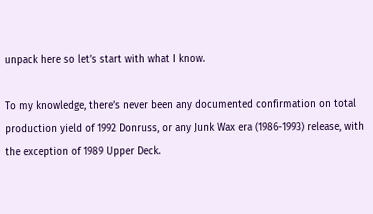unpack here so let’s start with what I know.

To my knowledge, there’s never been any documented confirmation on total production yield of 1992 Donruss, or any Junk Wax era (1986-1993) release, with the exception of 1989 Upper Deck.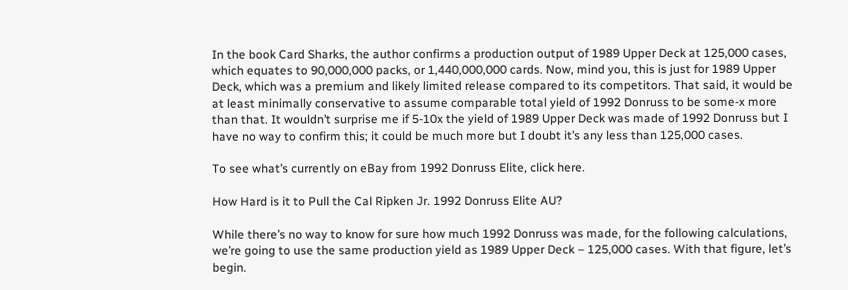In the book Card Sharks, the author confirms a production output of 1989 Upper Deck at 125,000 cases, which equates to 90,000,000 packs, or 1,440,000,000 cards. Now, mind you, this is just for 1989 Upper Deck, which was a premium and likely limited release compared to its competitors. That said, it would be at least minimally conservative to assume comparable total yield of 1992 Donruss to be some-x more than that. It wouldn’t surprise me if 5-10x the yield of 1989 Upper Deck was made of 1992 Donruss but I have no way to confirm this; it could be much more but I doubt it’s any less than 125,000 cases.

To see what’s currently on eBay from 1992 Donruss Elite, click here.

How Hard is it to Pull the Cal Ripken Jr. 1992 Donruss Elite AU?

While there’s no way to know for sure how much 1992 Donruss was made, for the following calculations, we’re going to use the same production yield as 1989 Upper Deck – 125,000 cases. With that figure, let’s begin.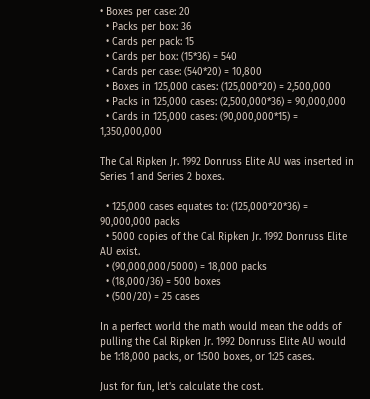• Boxes per case: 20
  • Packs per box: 36
  • Cards per pack: 15
  • Cards per box: (15*36) = 540
  • Cards per case: (540*20) = 10,800
  • Boxes in 125,000 cases: (125,000*20) = 2,500,000
  • Packs in 125,000 cases: (2,500,000*36) = 90,000,000
  • Cards in 125,000 cases: (90,000,000*15) = 1,350,000,000

The Cal Ripken Jr. 1992 Donruss Elite AU was inserted in Series 1 and Series 2 boxes.

  • 125,000 cases equates to: (125,000*20*36) = 90,000,000 packs
  • 5000 copies of the Cal Ripken Jr. 1992 Donruss Elite AU exist.
  • (90,000,000/5000) = 18,000 packs
  • (18,000/36) = 500 boxes
  • (500/20) = 25 cases

In a perfect world the math would mean the odds of pulling the Cal Ripken Jr. 1992 Donruss Elite AU would be 1:18,000 packs, or 1:500 boxes, or 1:25 cases.

Just for fun, let’s calculate the cost.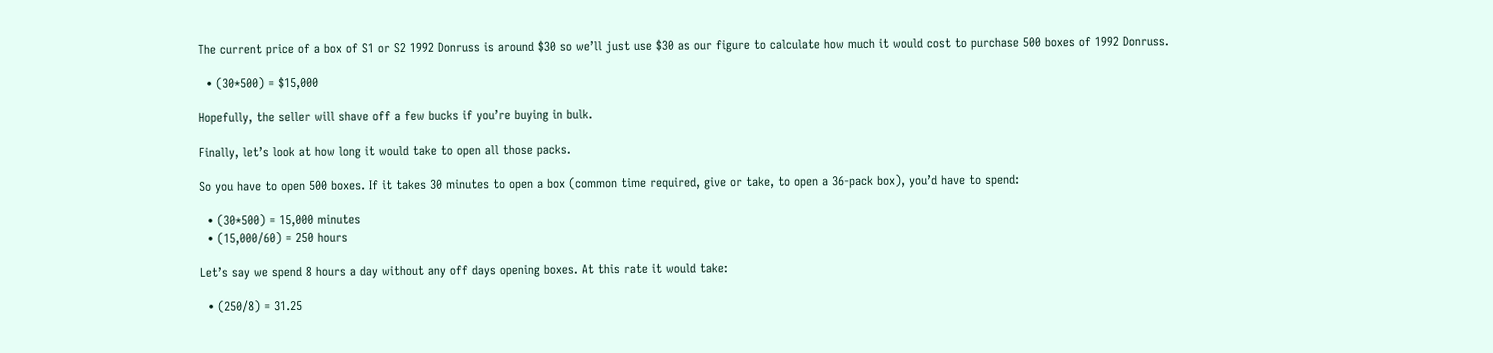The current price of a box of S1 or S2 1992 Donruss is around $30 so we’ll just use $30 as our figure to calculate how much it would cost to purchase 500 boxes of 1992 Donruss.

  • (30*500) = $15,000

Hopefully, the seller will shave off a few bucks if you’re buying in bulk.

Finally, let’s look at how long it would take to open all those packs.

So you have to open 500 boxes. If it takes 30 minutes to open a box (common time required, give or take, to open a 36-pack box), you’d have to spend:

  • (30*500) = 15,000 minutes
  • (15,000/60) = 250 hours

Let’s say we spend 8 hours a day without any off days opening boxes. At this rate it would take:

  • (250/8) = 31.25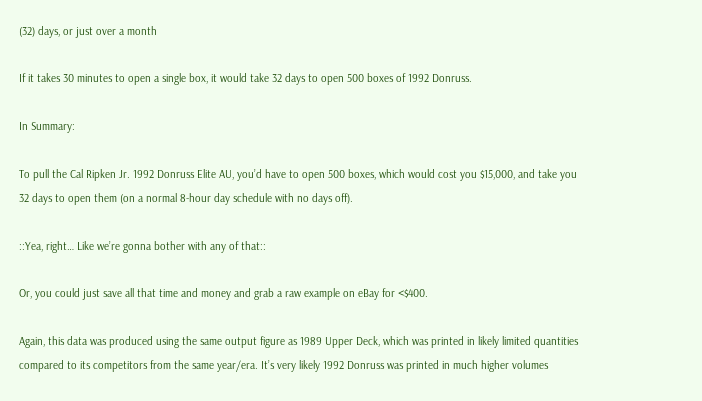(32) days, or just over a month

If it takes 30 minutes to open a single box, it would take 32 days to open 500 boxes of 1992 Donruss.

In Summary:

To pull the Cal Ripken Jr. 1992 Donruss Elite AU, you’d have to open 500 boxes, which would cost you $15,000, and take you 32 days to open them (on a normal 8-hour day schedule with no days off).

::Yea, right… Like we’re gonna bother with any of that::

Or, you could just save all that time and money and grab a raw example on eBay for <$400.

Again, this data was produced using the same output figure as 1989 Upper Deck, which was printed in likely limited quantities compared to its competitors from the same year/era. It’s very likely 1992 Donruss was printed in much higher volumes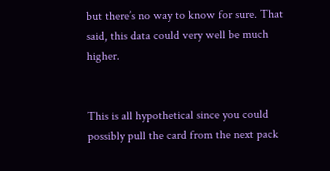but there’s no way to know for sure. That said, this data could very well be much higher.


This is all hypothetical since you could possibly pull the card from the next pack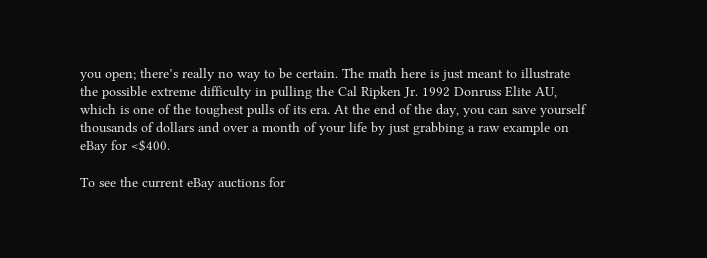you open; there’s really no way to be certain. The math here is just meant to illustrate the possible extreme difficulty in pulling the Cal Ripken Jr. 1992 Donruss Elite AU, which is one of the toughest pulls of its era. At the end of the day, you can save yourself thousands of dollars and over a month of your life by just grabbing a raw example on eBay for <$400.

To see the current eBay auctions for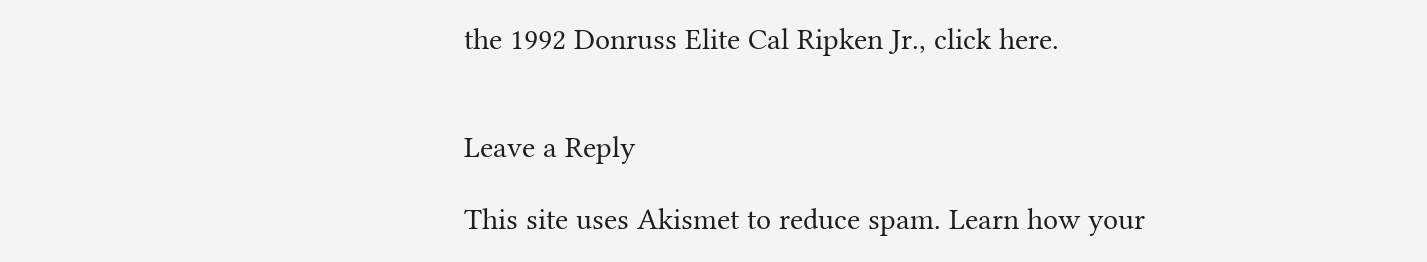the 1992 Donruss Elite Cal Ripken Jr., click here.


Leave a Reply

This site uses Akismet to reduce spam. Learn how your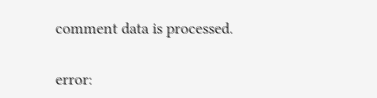comment data is processed.

error: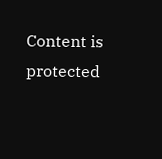Content is protected